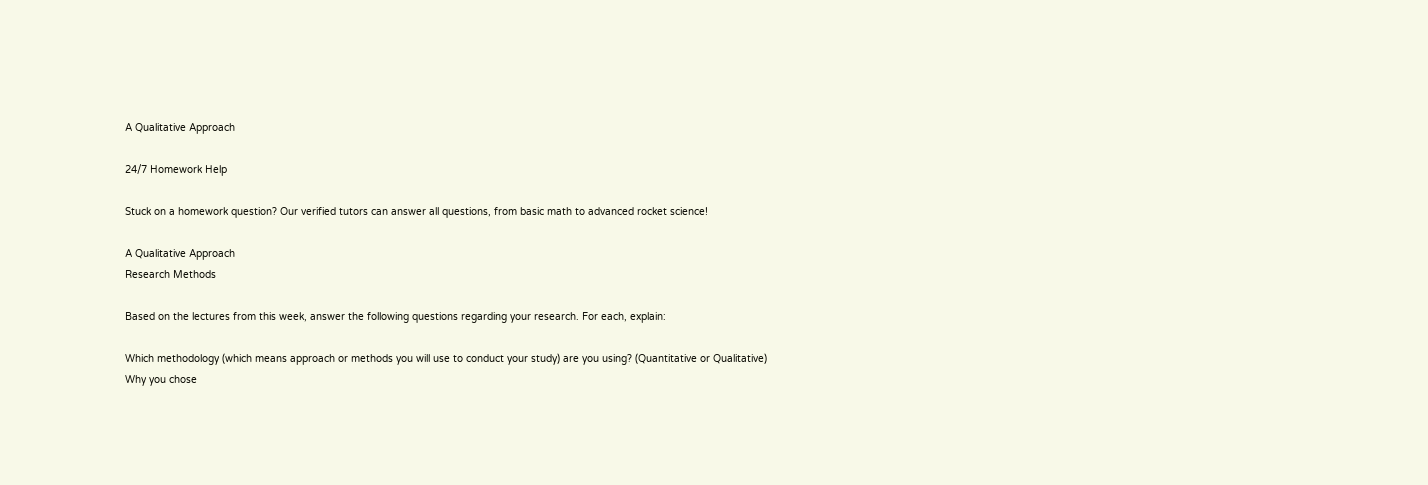A Qualitative Approach

24/7 Homework Help

Stuck on a homework question? Our verified tutors can answer all questions, from basic math to advanced rocket science!

A Qualitative Approach
Research Methods

Based on the lectures from this week, answer the following questions regarding your research. For each, explain:

Which methodology (which means approach or methods you will use to conduct your study) are you using? (Quantitative or Qualitative)
Why you chose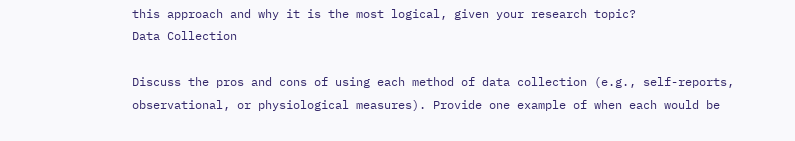this approach and why it is the most logical, given your research topic?
Data Collection

Discuss the pros and cons of using each method of data collection (e.g., self-reports, observational, or physiological measures). Provide one example of when each would be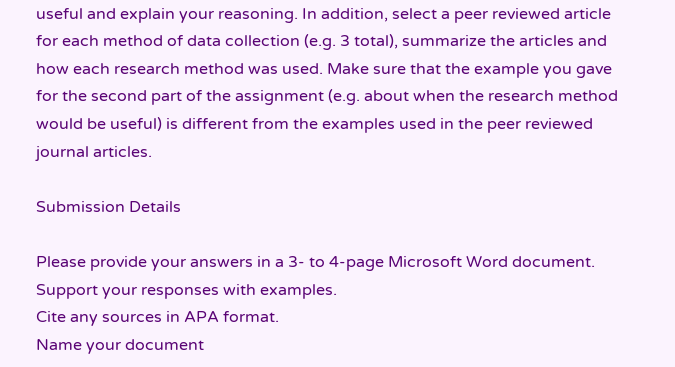useful and explain your reasoning. In addition, select a peer reviewed article for each method of data collection (e.g. 3 total), summarize the articles and how each research method was used. Make sure that the example you gave for the second part of the assignment (e.g. about when the research method would be useful) is different from the examples used in the peer reviewed journal articles.

Submission Details

Please provide your answers in a 3- to 4-page Microsoft Word document.
Support your responses with examples.
Cite any sources in APA format.
Name your document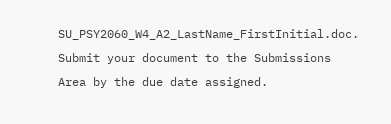SU_PSY2060_W4_A2_LastName_FirstInitial.doc.
Submit your document to the Submissions Area by the due date assigned.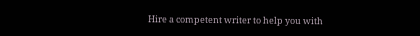Hire a competent writer to help you with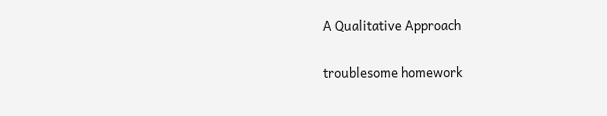A Qualitative Approach

troublesome homework